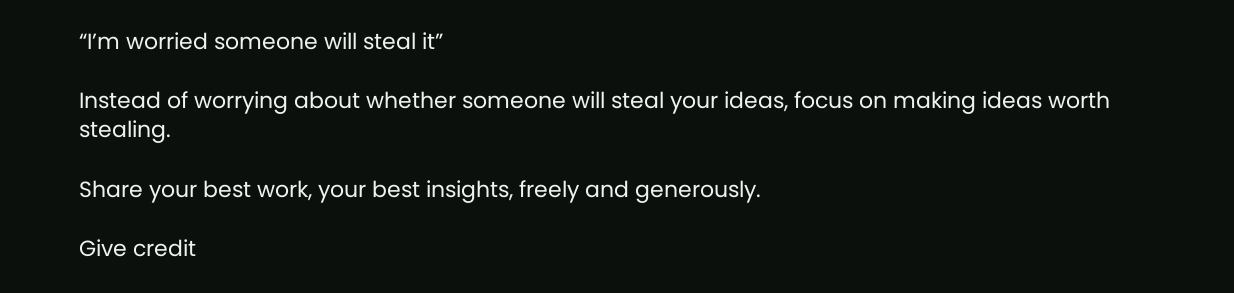“I’m worried someone will steal it”

Instead of worrying about whether someone will steal your ideas, focus on making ideas worth stealing.

Share your best work, your best insights, freely and generously.

Give credit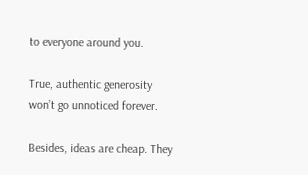to everyone around you.

True, authentic generosity won’t go unnoticed forever.

Besides, ideas are cheap. They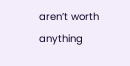aren’t worth anything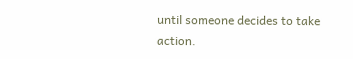until someone decides to take action.